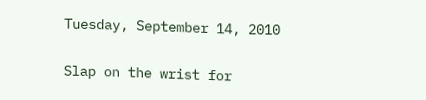Tuesday, September 14, 2010

Slap on the wrist for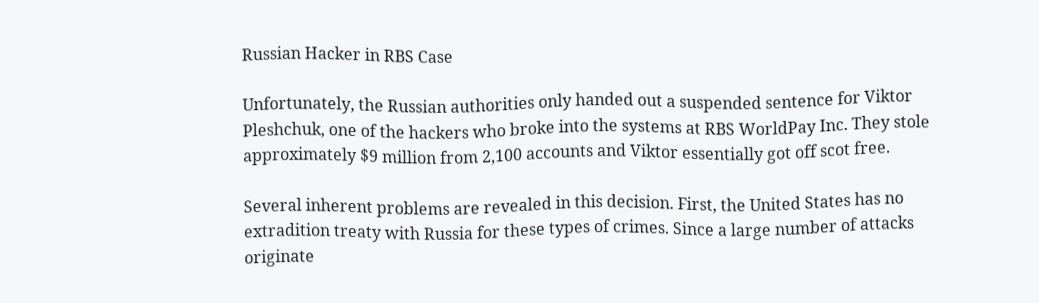Russian Hacker in RBS Case

Unfortunately, the Russian authorities only handed out a suspended sentence for Viktor Pleshchuk, one of the hackers who broke into the systems at RBS WorldPay Inc. They stole approximately $9 million from 2,100 accounts and Viktor essentially got off scot free.

Several inherent problems are revealed in this decision. First, the United States has no extradition treaty with Russia for these types of crimes. Since a large number of attacks originate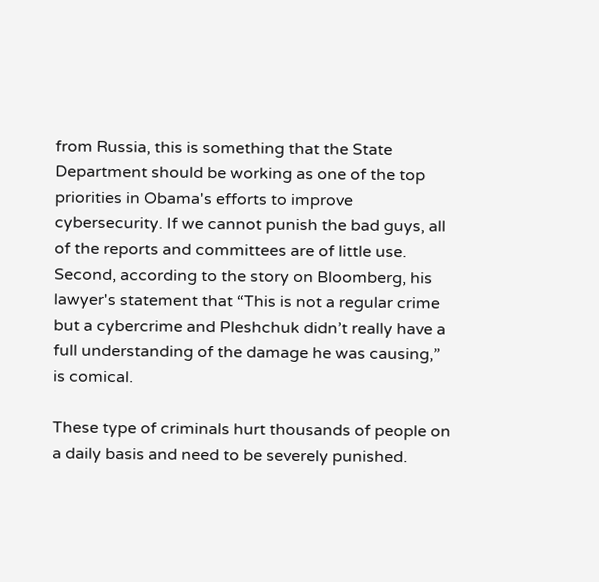from Russia, this is something that the State Department should be working as one of the top priorities in Obama's efforts to improve cybersecurity. If we cannot punish the bad guys, all of the reports and committees are of little use. Second, according to the story on Bloomberg, his lawyer's statement that “This is not a regular crime but a cybercrime and Pleshchuk didn’t really have a full understanding of the damage he was causing,” is comical.

These type of criminals hurt thousands of people on a daily basis and need to be severely punished.